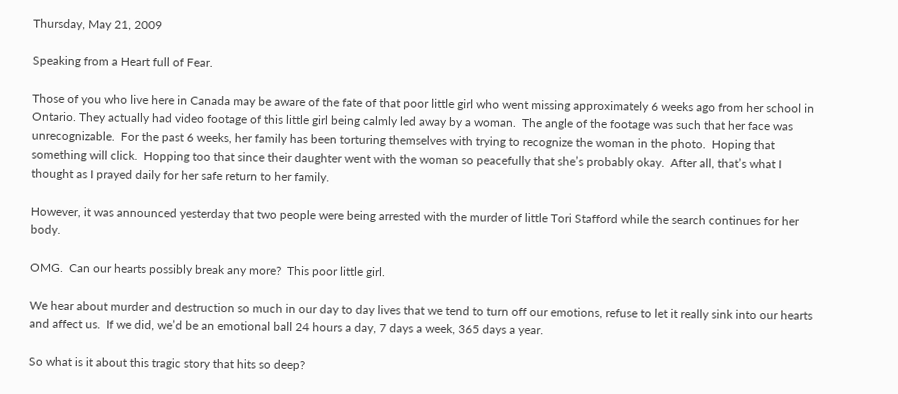Thursday, May 21, 2009

Speaking from a Heart full of Fear.

Those of you who live here in Canada may be aware of the fate of that poor little girl who went missing approximately 6 weeks ago from her school in Ontario. They actually had video footage of this little girl being calmly led away by a woman.  The angle of the footage was such that her face was unrecognizable.  For the past 6 weeks, her family has been torturing themselves with trying to recognize the woman in the photo.  Hoping that something will click.  Hopping too that since their daughter went with the woman so peacefully that she’s probably okay.  After all, that’s what I thought as I prayed daily for her safe return to her family.

However, it was announced yesterday that two people were being arrested with the murder of little Tori Stafford while the search continues for her body.

OMG.  Can our hearts possibly break any more?  This poor little girl.

We hear about murder and destruction so much in our day to day lives that we tend to turn off our emotions, refuse to let it really sink into our hearts and affect us.  If we did, we’d be an emotional ball 24 hours a day, 7 days a week, 365 days a year.

So what is it about this tragic story that hits so deep?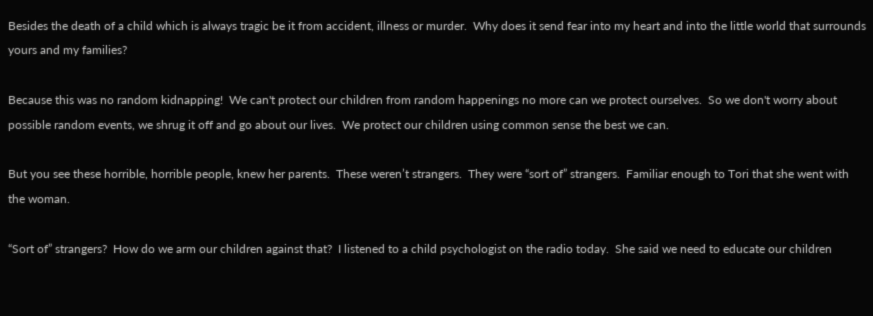Besides the death of a child which is always tragic be it from accident, illness or murder.  Why does it send fear into my heart and into the little world that surrounds yours and my families?

Because this was no random kidnapping!  We can't protect our children from random happenings no more can we protect ourselves.  So we don't worry about possible random events, we shrug it off and go about our lives.  We protect our children using common sense the best we can.

But you see these horrible, horrible people, knew her parents.  These weren’t strangers.  They were “sort of” strangers.  Familiar enough to Tori that she went with the woman.

“Sort of” strangers?  How do we arm our children against that?  I listened to a child psychologist on the radio today.  She said we need to educate our children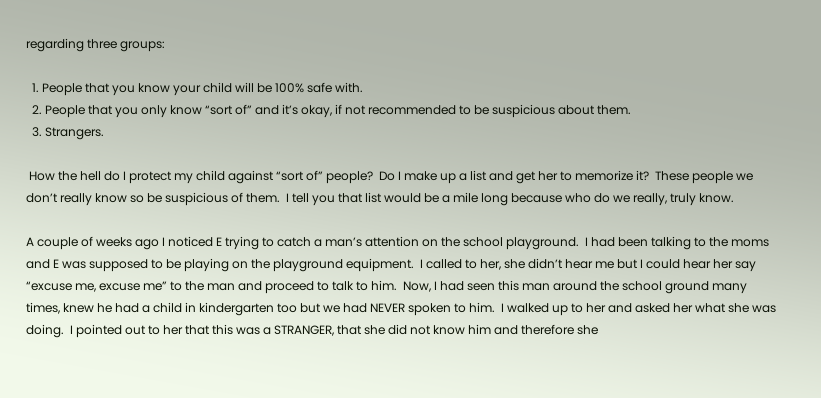regarding three groups:

  1. People that you know your child will be 100% safe with.
  2. People that you only know “sort of” and it’s okay, if not recommended to be suspicious about them.
  3. Strangers.

 How the hell do I protect my child against “sort of” people?  Do I make up a list and get her to memorize it?  These people we don’t really know so be suspicious of them.  I tell you that list would be a mile long because who do we really, truly know.

A couple of weeks ago I noticed E trying to catch a man’s attention on the school playground.  I had been talking to the moms and E was supposed to be playing on the playground equipment.  I called to her, she didn’t hear me but I could hear her say “excuse me, excuse me” to the man and proceed to talk to him.  Now, I had seen this man around the school ground many times, knew he had a child in kindergarten too but we had NEVER spoken to him.  I walked up to her and asked her what she was doing.  I pointed out to her that this was a STRANGER, that she did not know him and therefore she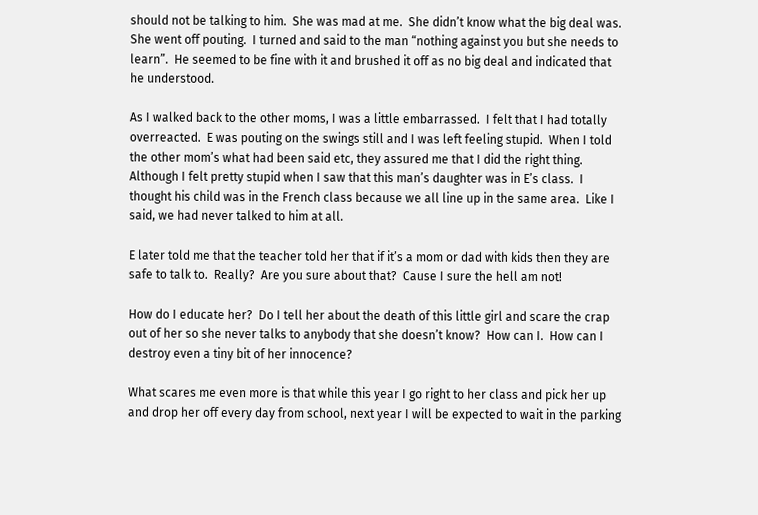should not be talking to him.  She was mad at me.  She didn’t know what the big deal was.  She went off pouting.  I turned and said to the man “nothing against you but she needs to learn”.  He seemed to be fine with it and brushed it off as no big deal and indicated that he understood.

As I walked back to the other moms, I was a little embarrassed.  I felt that I had totally overreacted.  E was pouting on the swings still and I was left feeling stupid.  When I told the other mom’s what had been said etc, they assured me that I did the right thing.  Although I felt pretty stupid when I saw that this man’s daughter was in E’s class.  I thought his child was in the French class because we all line up in the same area.  Like I said, we had never talked to him at all.

E later told me that the teacher told her that if it’s a mom or dad with kids then they are safe to talk to.  Really?  Are you sure about that?  Cause I sure the hell am not!

How do I educate her?  Do I tell her about the death of this little girl and scare the crap out of her so she never talks to anybody that she doesn’t know?  How can I.  How can I destroy even a tiny bit of her innocence?

What scares me even more is that while this year I go right to her class and pick her up and drop her off every day from school, next year I will be expected to wait in the parking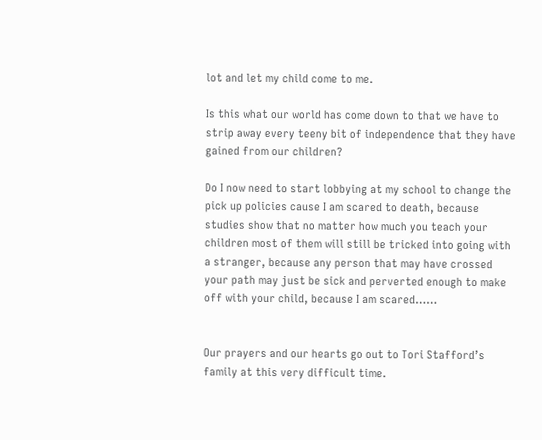lot and let my child come to me.

Is this what our world has come down to that we have to strip away every teeny bit of independence that they have gained from our children?

Do I now need to start lobbying at my school to change the pick up policies cause I am scared to death, because studies show that no matter how much you teach your children most of them will still be tricked into going with a stranger, because any person that may have crossed your path may just be sick and perverted enough to make off with your child, because I am scared……


Our prayers and our hearts go out to Tori Stafford’s family at this very difficult time.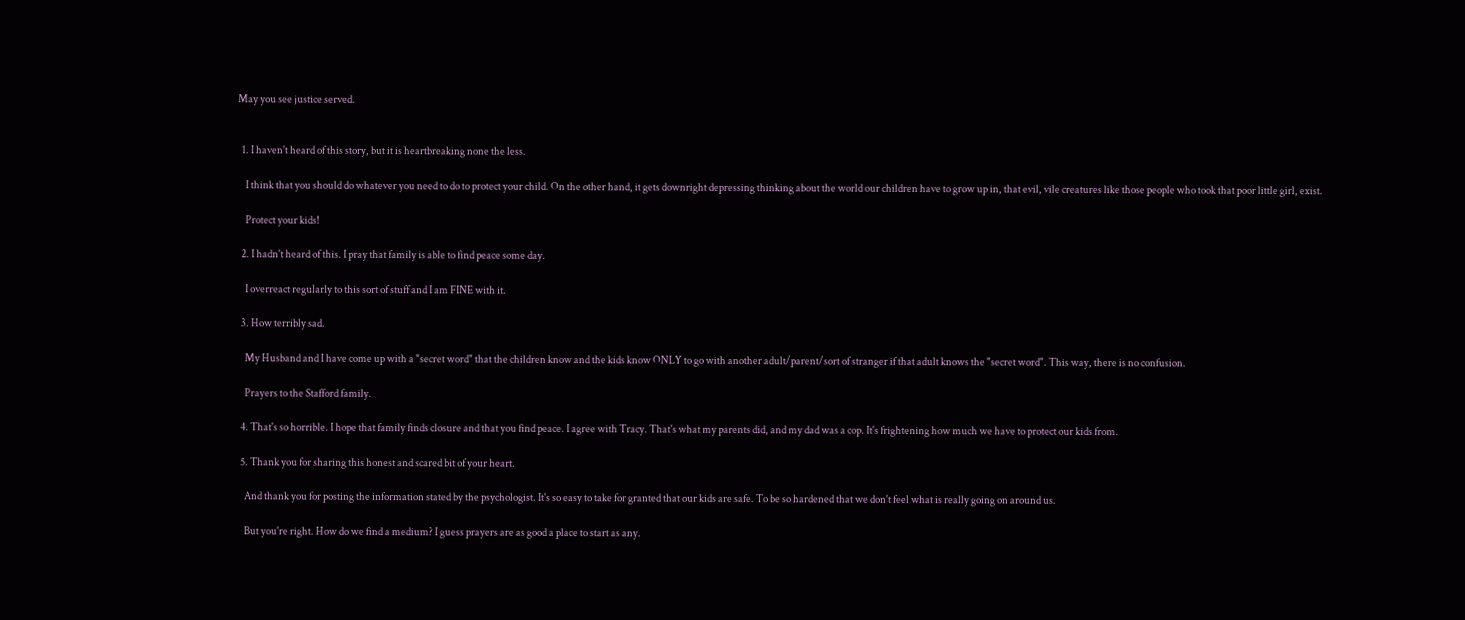May you see justice served.


  1. I haven't heard of this story, but it is heartbreaking none the less.

    I think that you should do whatever you need to do to protect your child. On the other hand, it gets downright depressing thinking about the world our children have to grow up in, that evil, vile creatures like those people who took that poor little girl, exist.

    Protect your kids!

  2. I hadn't heard of this. I pray that family is able to find peace some day.

    I overreact regularly to this sort of stuff and I am FINE with it.

  3. How terribly sad.

    My Husband and I have come up with a "secret word" that the children know and the kids know ONLY to go with another adult/parent/sort of stranger if that adult knows the "secret word". This way, there is no confusion.

    Prayers to the Stafford family.

  4. That's so horrible. I hope that family finds closure and that you find peace. I agree with Tracy. That's what my parents did, and my dad was a cop. It's frightening how much we have to protect our kids from.

  5. Thank you for sharing this honest and scared bit of your heart.

    And thank you for posting the information stated by the psychologist. It's so easy to take for granted that our kids are safe. To be so hardened that we don't feel what is really going on around us.

    But you're right. How do we find a medium? I guess prayers are as good a place to start as any.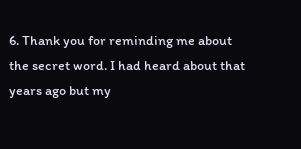6. Thank you for reminding me about the secret word. I had heard about that years ago but my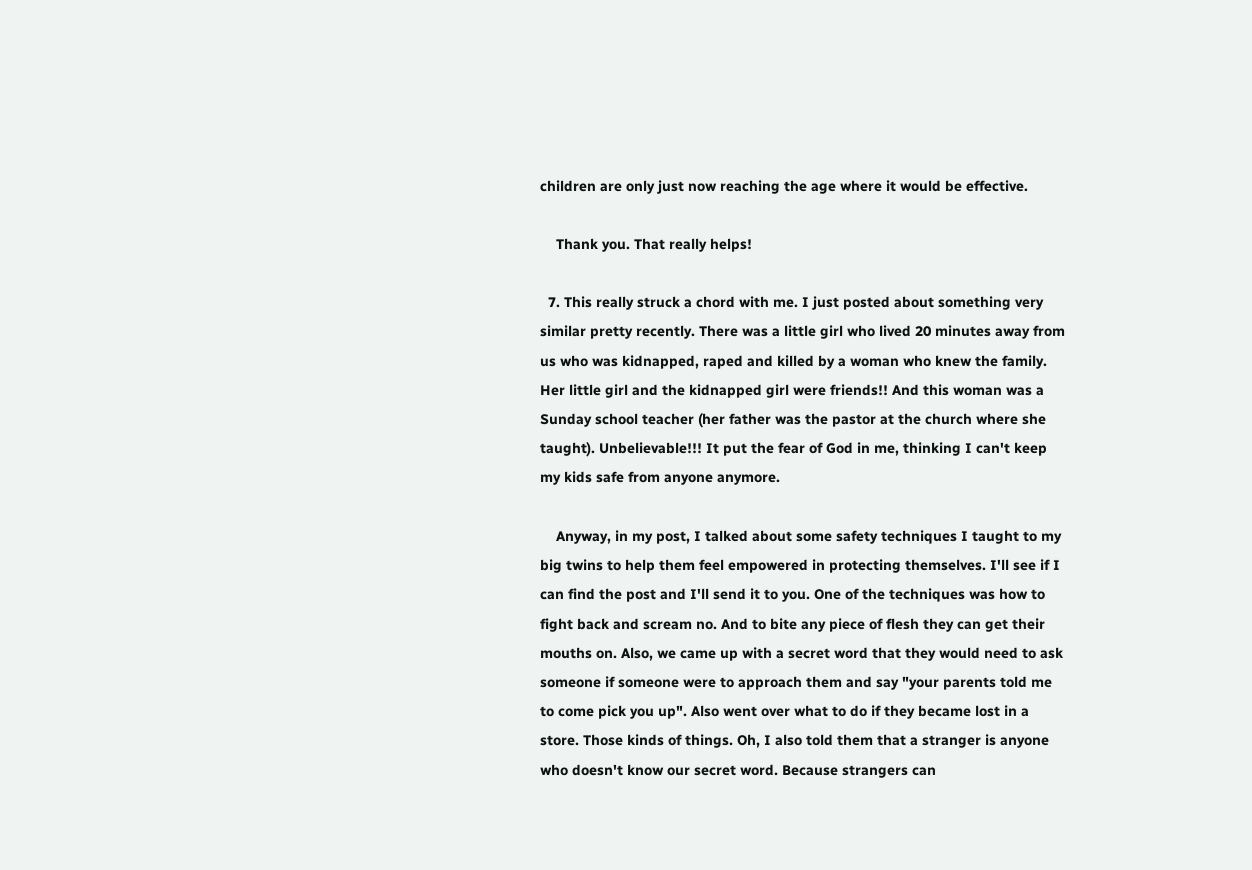children are only just now reaching the age where it would be effective.

    Thank you. That really helps!

  7. This really struck a chord with me. I just posted about something very similar pretty recently. There was a little girl who lived 20 minutes away from us who was kidnapped, raped and killed by a woman who knew the family. Her little girl and the kidnapped girl were friends!! And this woman was a Sunday school teacher (her father was the pastor at the church where she taught). Unbelievable!!! It put the fear of God in me, thinking I can't keep my kids safe from anyone anymore.

    Anyway, in my post, I talked about some safety techniques I taught to my big twins to help them feel empowered in protecting themselves. I'll see if I can find the post and I'll send it to you. One of the techniques was how to fight back and scream no. And to bite any piece of flesh they can get their mouths on. Also, we came up with a secret word that they would need to ask someone if someone were to approach them and say "your parents told me to come pick you up". Also went over what to do if they became lost in a store. Those kinds of things. Oh, I also told them that a stranger is anyone who doesn't know our secret word. Because strangers can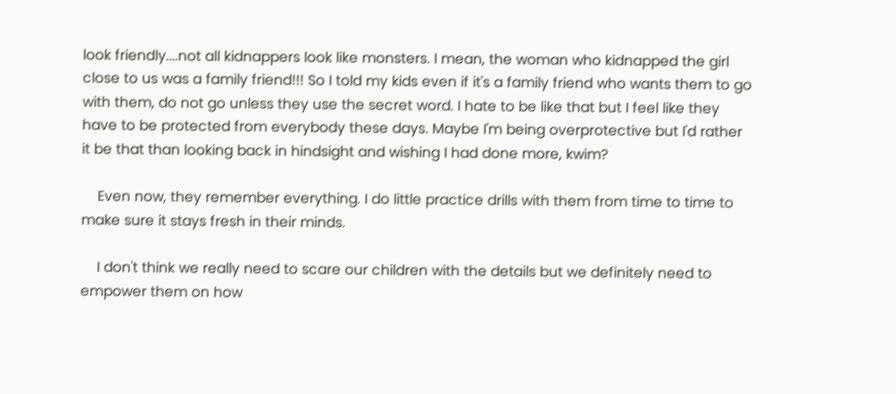look friendly....not all kidnappers look like monsters. I mean, the woman who kidnapped the girl close to us was a family friend!!! So I told my kids even if it's a family friend who wants them to go with them, do not go unless they use the secret word. I hate to be like that but I feel like they have to be protected from everybody these days. Maybe I'm being overprotective but I'd rather it be that than looking back in hindsight and wishing I had done more, kwim?

    Even now, they remember everything. I do little practice drills with them from time to time to make sure it stays fresh in their minds.

    I don't think we really need to scare our children with the details but we definitely need to empower them on how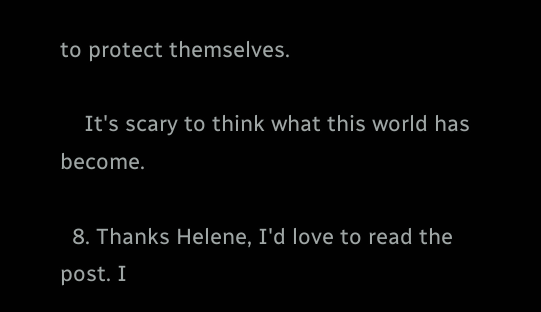to protect themselves.

    It's scary to think what this world has become.

  8. Thanks Helene, I'd love to read the post. I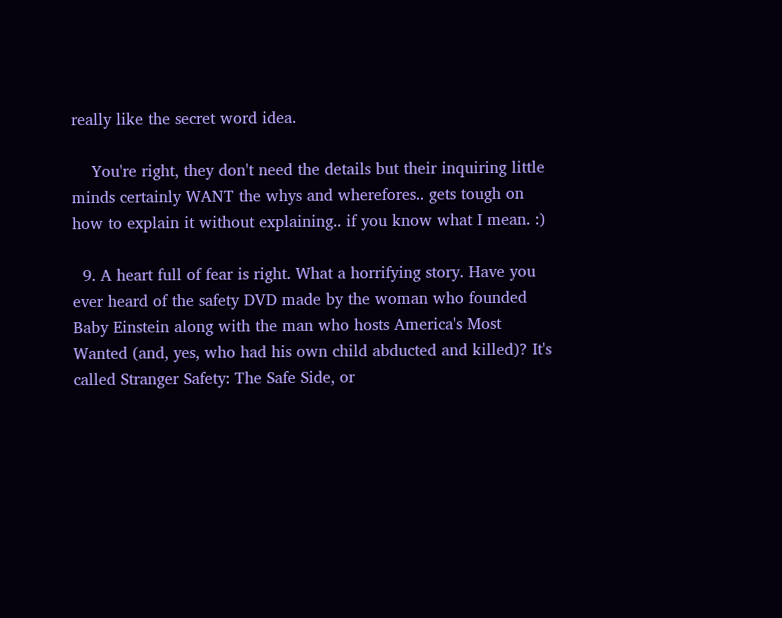really like the secret word idea.

    You're right, they don't need the details but their inquiring little minds certainly WANT the whys and wherefores.. gets tough on how to explain it without explaining.. if you know what I mean. :)

  9. A heart full of fear is right. What a horrifying story. Have you ever heard of the safety DVD made by the woman who founded Baby Einstein along with the man who hosts America's Most Wanted (and, yes, who had his own child abducted and killed)? It's called Stranger Safety: The Safe Side, or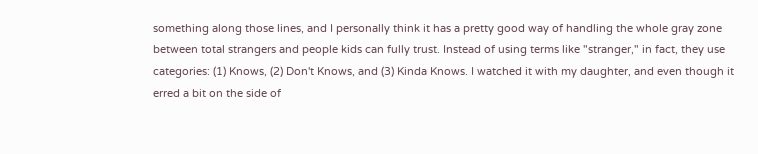something along those lines, and I personally think it has a pretty good way of handling the whole gray zone between total strangers and people kids can fully trust. Instead of using terms like "stranger," in fact, they use categories: (1) Knows, (2) Don't Knows, and (3) Kinda Knows. I watched it with my daughter, and even though it erred a bit on the side of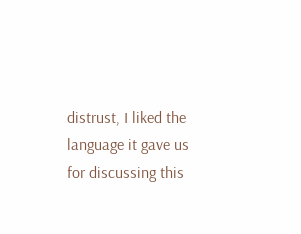distrust, I liked the language it gave us for discussing this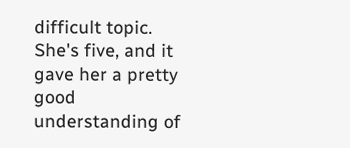difficult topic. She's five, and it gave her a pretty good understanding of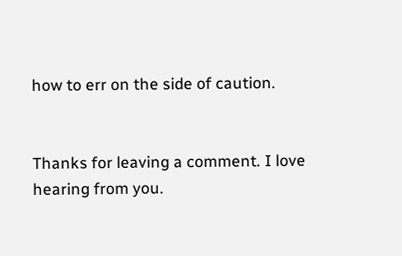how to err on the side of caution.


Thanks for leaving a comment. I love hearing from you.